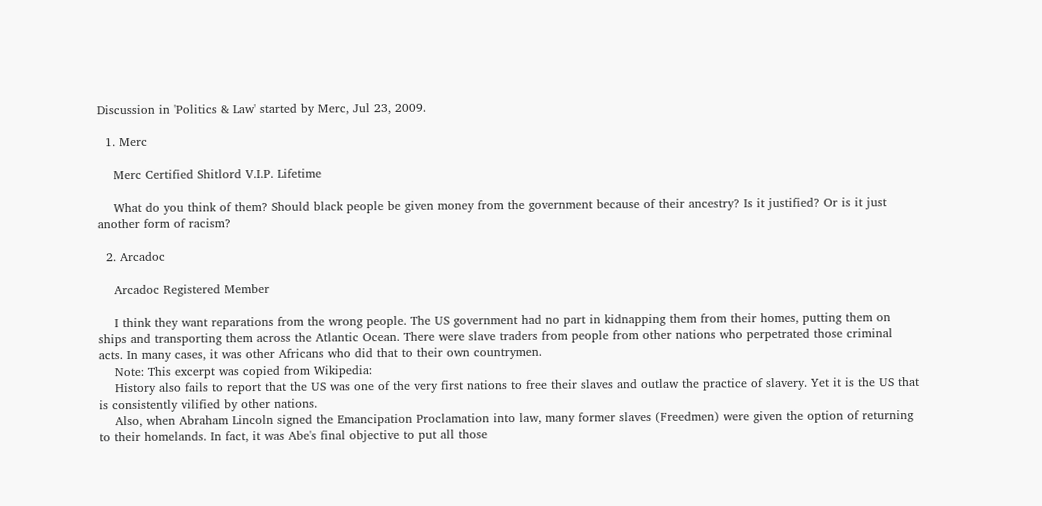Discussion in 'Politics & Law' started by Merc, Jul 23, 2009.

  1. Merc

    Merc Certified Shitlord V.I.P. Lifetime

    What do you think of them? Should black people be given money from the government because of their ancestry? Is it justified? Or is it just another form of racism?

  2. Arcadoc

    Arcadoc Registered Member

    I think they want reparations from the wrong people. The US government had no part in kidnapping them from their homes, putting them on ships and transporting them across the Atlantic Ocean. There were slave traders from people from other nations who perpetrated those criminal acts. In many cases, it was other Africans who did that to their own countrymen.
    Note: This excerpt was copied from Wikipedia:
    History also fails to report that the US was one of the very first nations to free their slaves and outlaw the practice of slavery. Yet it is the US that is consistently vilified by other nations.
    Also, when Abraham Lincoln signed the Emancipation Proclamation into law, many former slaves (Freedmen) were given the option of returning to their homelands. In fact, it was Abe's final objective to put all those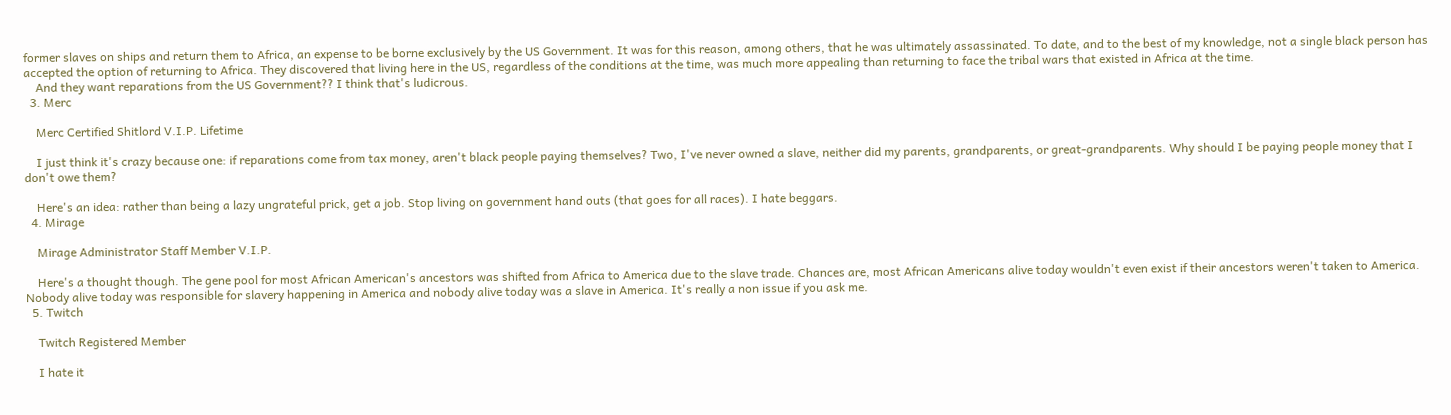former slaves on ships and return them to Africa, an expense to be borne exclusively by the US Government. It was for this reason, among others, that he was ultimately assassinated. To date, and to the best of my knowledge, not a single black person has accepted the option of returning to Africa. They discovered that living here in the US, regardless of the conditions at the time, was much more appealing than returning to face the tribal wars that existed in Africa at the time.
    And they want reparations from the US Government?? I think that's ludicrous.
  3. Merc

    Merc Certified Shitlord V.I.P. Lifetime

    I just think it's crazy because one: if reparations come from tax money, aren't black people paying themselves? Two, I've never owned a slave, neither did my parents, grandparents, or great-grandparents. Why should I be paying people money that I don't owe them?

    Here's an idea: rather than being a lazy ungrateful prick, get a job. Stop living on government hand outs (that goes for all races). I hate beggars.
  4. Mirage

    Mirage Administrator Staff Member V.I.P.

    Here's a thought though. The gene pool for most African American's ancestors was shifted from Africa to America due to the slave trade. Chances are, most African Americans alive today wouldn't even exist if their ancestors weren't taken to America. Nobody alive today was responsible for slavery happening in America and nobody alive today was a slave in America. It's really a non issue if you ask me.
  5. Twitch

    Twitch Registered Member

    I hate it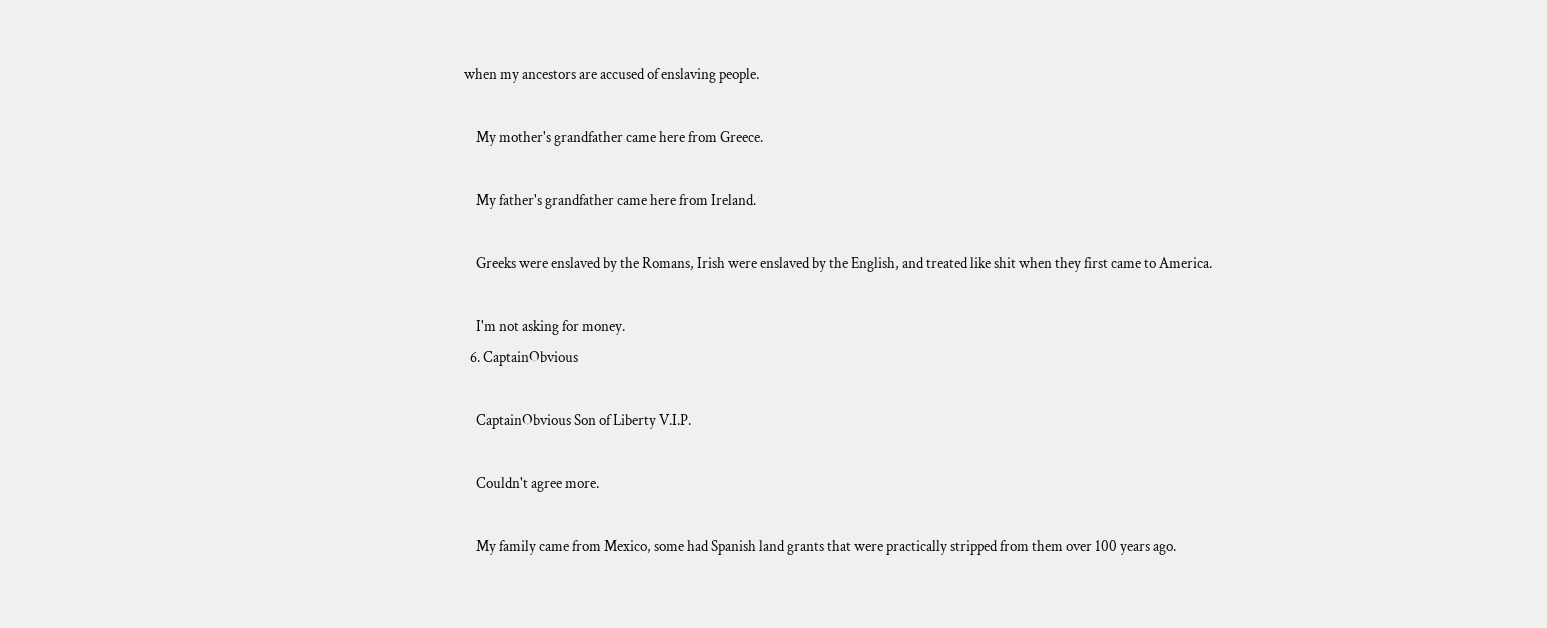when my ancestors are accused of enslaving people.

    My mother's grandfather came here from Greece.

    My father's grandfather came here from Ireland.

    Greeks were enslaved by the Romans, Irish were enslaved by the English, and treated like shit when they first came to America.

    I'm not asking for money.
  6. CaptainObvious

    CaptainObvious Son of Liberty V.I.P.

    Couldn't agree more.

    My family came from Mexico, some had Spanish land grants that were practically stripped from them over 100 years ago.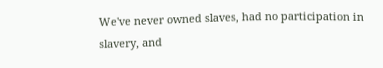We've never owned slaves, had no participation in slavery, and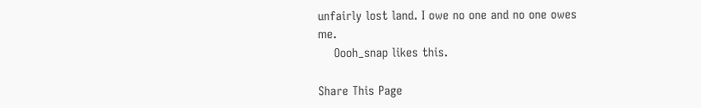unfairly lost land. I owe no one and no one owes me.
    Oooh_snap likes this.

Share This Page